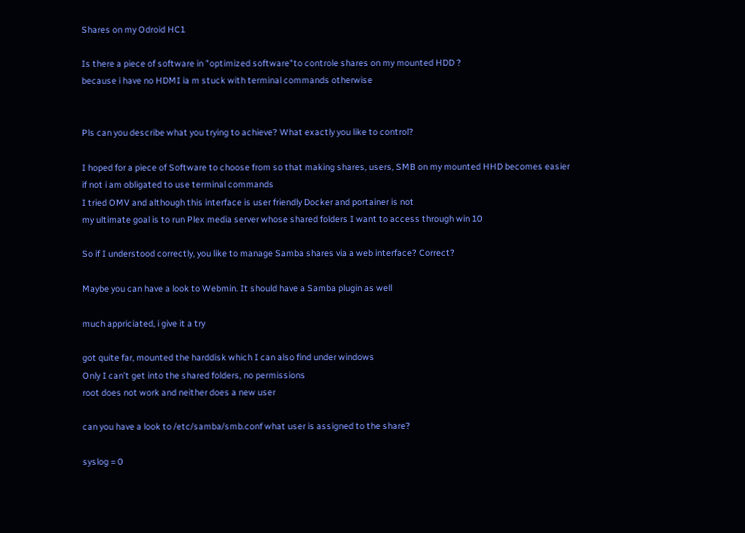Shares on my Odroid HC1

Is there a piece of software in "optimized software"to controle shares on my mounted HDD ?
because i have no HDMI ia m stuck with terminal commands otherwise


Pls can you describe what you trying to achieve? What exactly you like to control?

I hoped for a piece of Software to choose from so that making shares, users, SMB on my mounted HHD becomes easier
if not i am obligated to use terminal commands
I tried OMV and although this interface is user friendly Docker and portainer is not
my ultimate goal is to run Plex media server whose shared folders I want to access through win 10

So if I understood correctly, you like to manage Samba shares via a web interface? Correct?

Maybe you can have a look to Webmin. It should have a Samba plugin as well

much appriciated, i give it a try

got quite far, mounted the harddisk which I can also find under windows
Only I can’t get into the shared folders, no permissions
root does not work and neither does a new user

can you have a look to /etc/samba/smb.conf what user is assigned to the share?

syslog = 0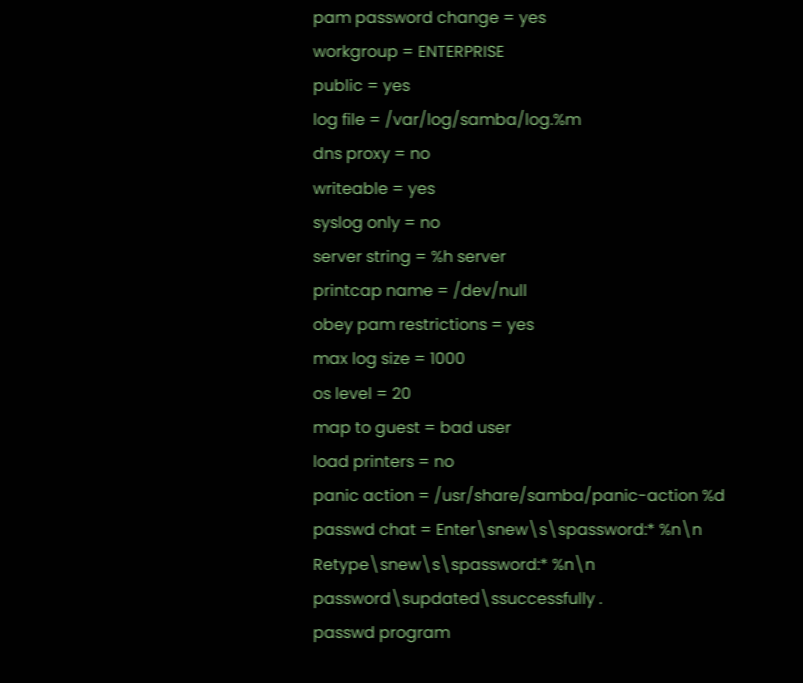pam password change = yes
workgroup = ENTERPRISE
public = yes
log file = /var/log/samba/log.%m
dns proxy = no
writeable = yes
syslog only = no
server string = %h server
printcap name = /dev/null
obey pam restrictions = yes
max log size = 1000
os level = 20
map to guest = bad user
load printers = no
panic action = /usr/share/samba/panic-action %d
passwd chat = Enter\snew\s\spassword:* %n\n Retype\snew\s\spassword:* %n\n password\supdated\ssuccessfully .
passwd program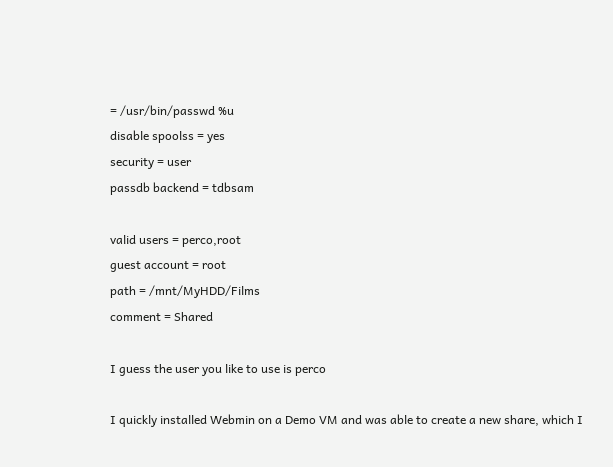= /usr/bin/passwd %u
disable spoolss = yes
security = user
passdb backend = tdbsam

valid users = perco,root
guest account = root
path = /mnt/MyHDD/Films
comment = Shared

I guess the user you like to use is perco

I quickly installed Webmin on a Demo VM and was able to create a new share, which I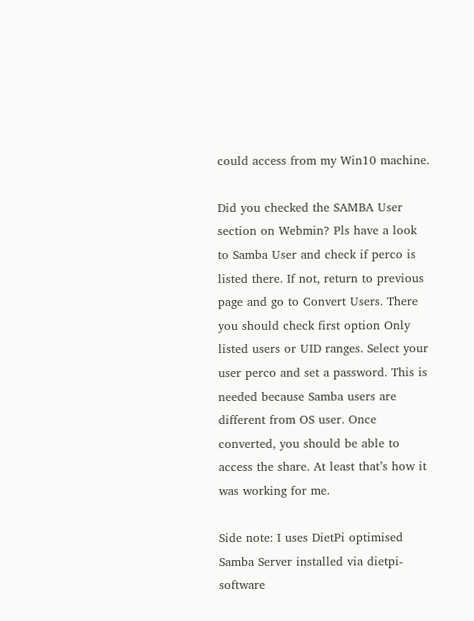could access from my Win10 machine.

Did you checked the SAMBA User section on Webmin? Pls have a look to Samba User and check if perco is listed there. If not, return to previous page and go to Convert Users. There you should check first option Only listed users or UID ranges. Select your user perco and set a password. This is needed because Samba users are different from OS user. Once converted, you should be able to access the share. At least that’s how it was working for me.

Side note: I uses DietPi optimised Samba Server installed via dietpi-software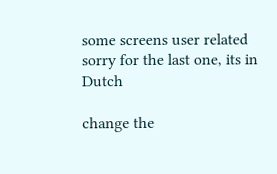some screens user related
sorry for the last one, its in Dutch

change the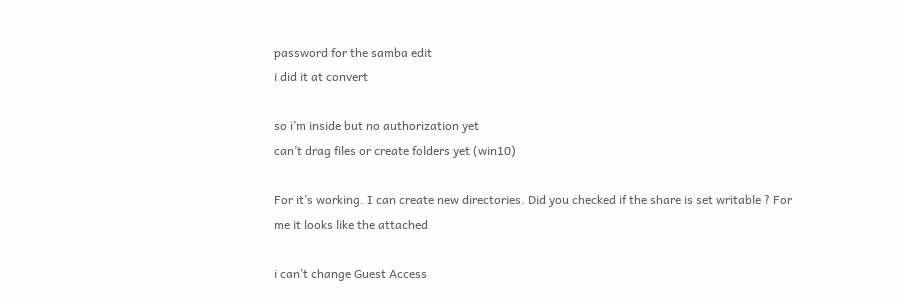password for the samba edit
i did it at convert

so i’m inside but no authorization yet
can’t drag files or create folders yet (win10)

For it’s working. I can create new directories. Did you checked if the share is set writable ? For me it looks like the attached

i can’t change Guest Access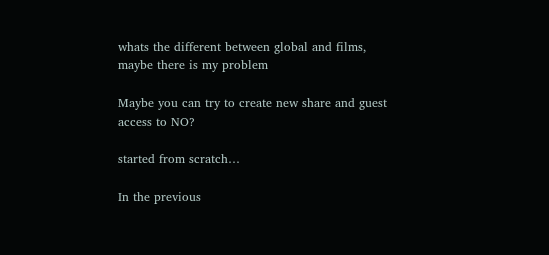whats the different between global and films, maybe there is my problem

Maybe you can try to create new share and guest access to NO?

started from scratch…

In the previous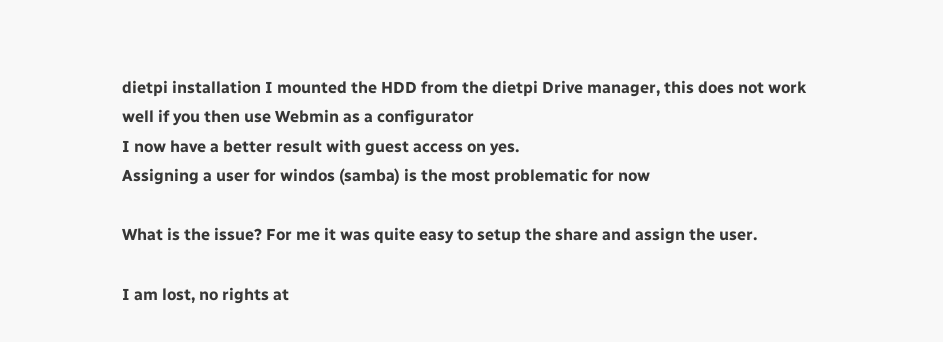dietpi installation I mounted the HDD from the dietpi Drive manager, this does not work well if you then use Webmin as a configurator
I now have a better result with guest access on yes.
Assigning a user for windos (samba) is the most problematic for now

What is the issue? For me it was quite easy to setup the share and assign the user.

I am lost, no rights at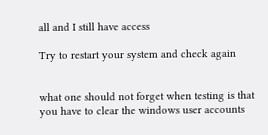all and I still have access

Try to restart your system and check again


what one should not forget when testing is that you have to clear the windows user accounts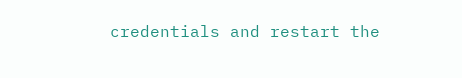credentials and restart the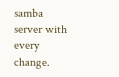samba server with every change.